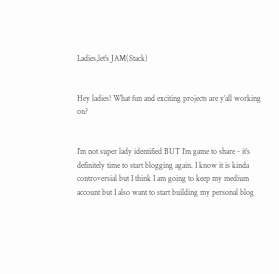Ladies,let's JAM(Stack)


Hey ladies! What fun and exciting projects are y’all working on?


I’m not super lady identified BUT I’m game to share - it’s definitely time to start blogging again. I know it is kinda controversial but I think I am going to keep my medium account but I also want to start building my personal blog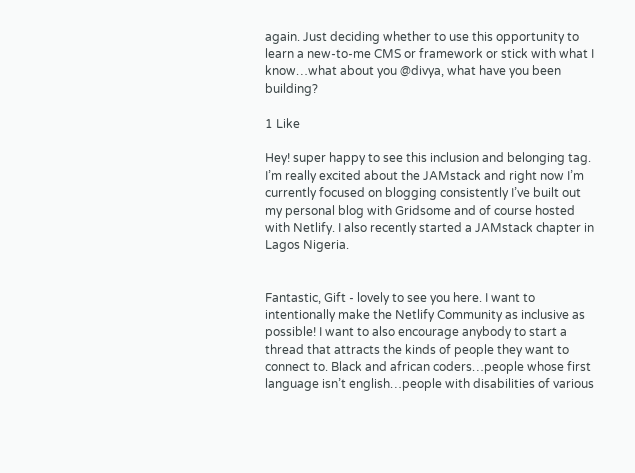again. Just deciding whether to use this opportunity to learn a new-to-me CMS or framework or stick with what I know…what about you @divya, what have you been building?

1 Like

Hey! super happy to see this inclusion and belonging tag. I’m really excited about the JAMstack and right now I’m currently focused on blogging consistently I’ve built out my personal blog with Gridsome and of course hosted with Netlify. I also recently started a JAMstack chapter in Lagos Nigeria.


Fantastic, Gift - lovely to see you here. I want to intentionally make the Netlify Community as inclusive as possible! I want to also encourage anybody to start a thread that attracts the kinds of people they want to connect to. Black and african coders…people whose first language isn’t english…people with disabilities of various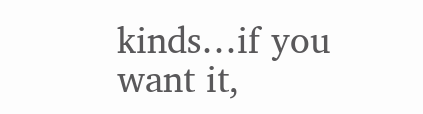kinds…if you want it,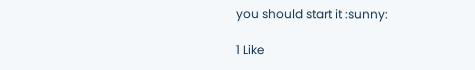you should start it :sunny:

1 Like